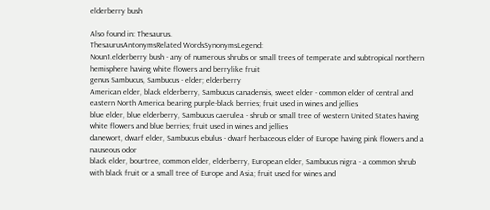elderberry bush

Also found in: Thesaurus.
ThesaurusAntonymsRelated WordsSynonymsLegend:
Noun1.elderberry bush - any of numerous shrubs or small trees of temperate and subtropical northern hemisphere having white flowers and berrylike fruit
genus Sambucus, Sambucus - elder; elderberry
American elder, black elderberry, Sambucus canadensis, sweet elder - common elder of central and eastern North America bearing purple-black berries; fruit used in wines and jellies
blue elder, blue elderberry, Sambucus caerulea - shrub or small tree of western United States having white flowers and blue berries; fruit used in wines and jellies
danewort, dwarf elder, Sambucus ebulus - dwarf herbaceous elder of Europe having pink flowers and a nauseous odor
black elder, bourtree, common elder, elderberry, European elder, Sambucus nigra - a common shrub with black fruit or a small tree of Europe and Asia; fruit used for wines and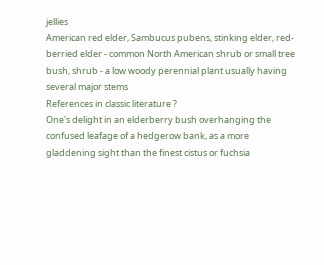jellies
American red elder, Sambucus pubens, stinking elder, red-berried elder - common North American shrub or small tree
bush, shrub - a low woody perennial plant usually having several major stems
References in classic literature ?
One's delight in an elderberry bush overhanging the confused leafage of a hedgerow bank, as a more gladdening sight than the finest cistus or fuchsia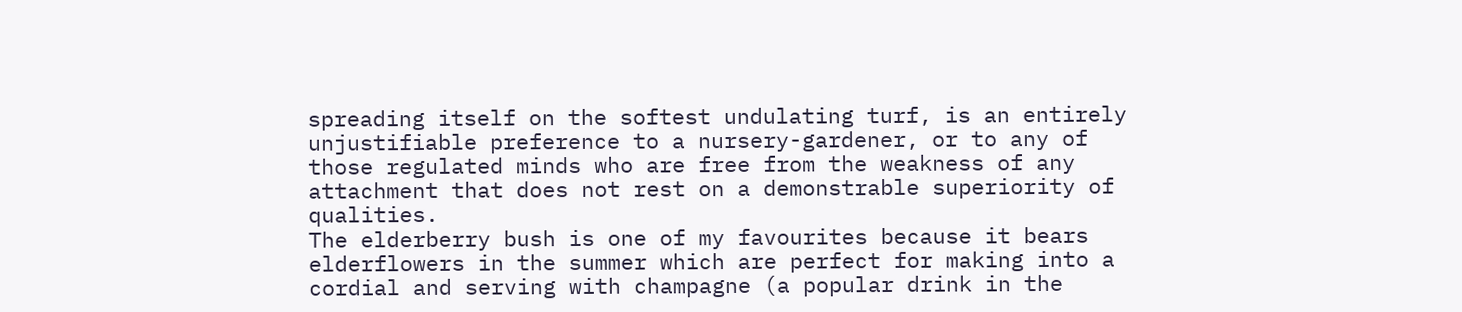spreading itself on the softest undulating turf, is an entirely unjustifiable preference to a nursery-gardener, or to any of those regulated minds who are free from the weakness of any attachment that does not rest on a demonstrable superiority of qualities.
The elderberry bush is one of my favourites because it bears elderflowers in the summer which are perfect for making into a cordial and serving with champagne (a popular drink in the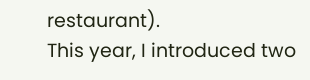restaurant).
This year, I introduced two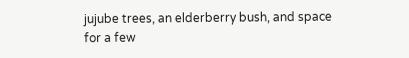jujube trees, an elderberry bush, and space for a few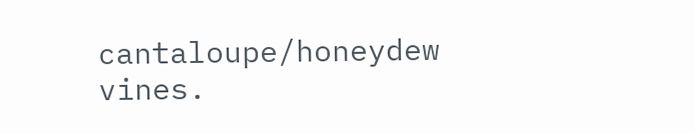cantaloupe/honeydew vines.